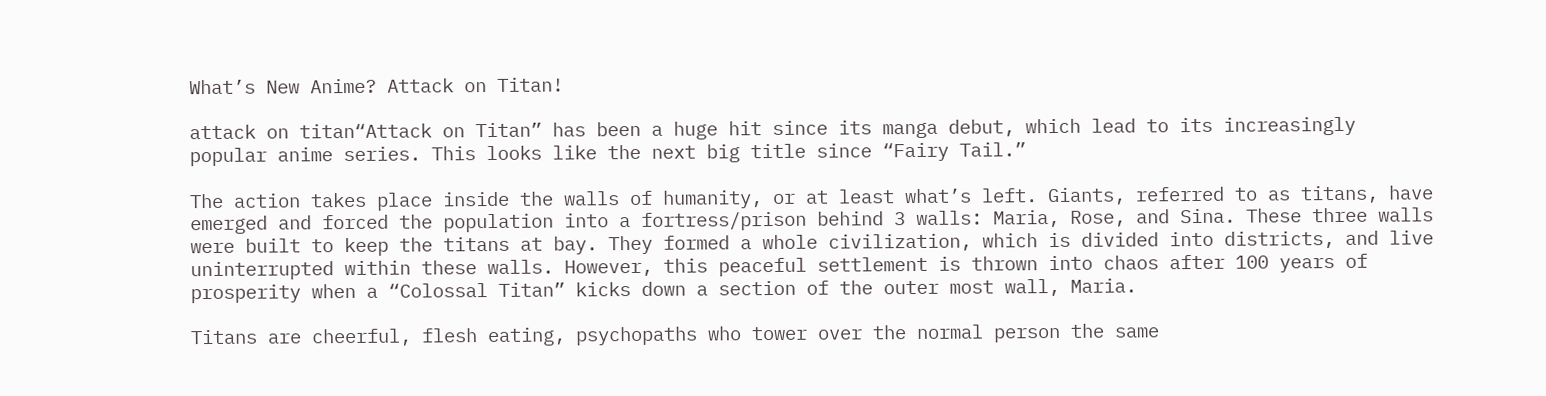What’s New Anime? Attack on Titan!

attack on titan“Attack on Titan” has been a huge hit since its manga debut, which lead to its increasingly popular anime series. This looks like the next big title since “Fairy Tail.”

The action takes place inside the walls of humanity, or at least what’s left. Giants, referred to as titans, have emerged and forced the population into a fortress/prison behind 3 walls: Maria, Rose, and Sina. These three walls were built to keep the titans at bay. They formed a whole civilization, which is divided into districts, and live uninterrupted within these walls. However, this peaceful settlement is thrown into chaos after 100 years of prosperity when a “Colossal Titan” kicks down a section of the outer most wall, Maria.

Titans are cheerful, flesh eating, psychopaths who tower over the normal person the same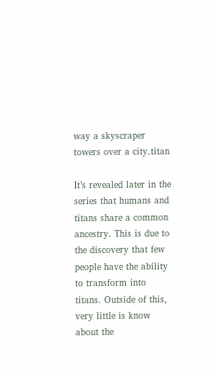way a skyscraper towers over a city.titan

It’s revealed later in the series that humans and titans share a common ancestry. This is due to the discovery that few people have the ability to transform into titans. Outside of this, very little is know about the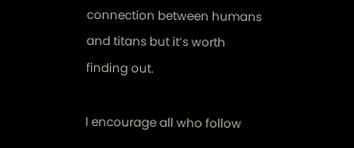connection between humans and titans but it’s worth finding out.

I encourage all who follow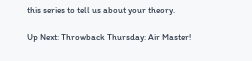this series to tell us about your theory.

Up Next: Throwback Thursday: Air Master!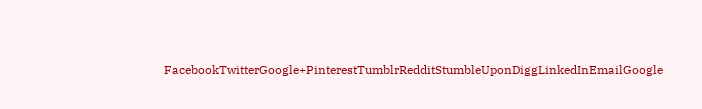FacebookTwitterGoogle+PinterestTumblrRedditStumbleUponDiggLinkedInEmailGoogle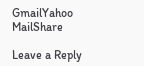GmailYahoo MailShare

Leave a Reply